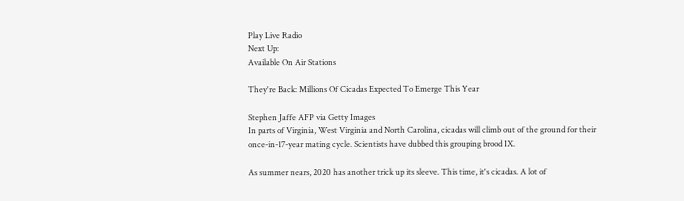Play Live Radio
Next Up:
Available On Air Stations

They're Back: Millions Of Cicadas Expected To Emerge This Year

Stephen Jaffe AFP via Getty Images
In parts of Virginia, West Virginia and North Carolina, cicadas will climb out of the ground for their once-in-17-year mating cycle. Scientists have dubbed this grouping brood IX.

As summer nears, 2020 has another trick up its sleeve. This time, it's cicadas. A lot of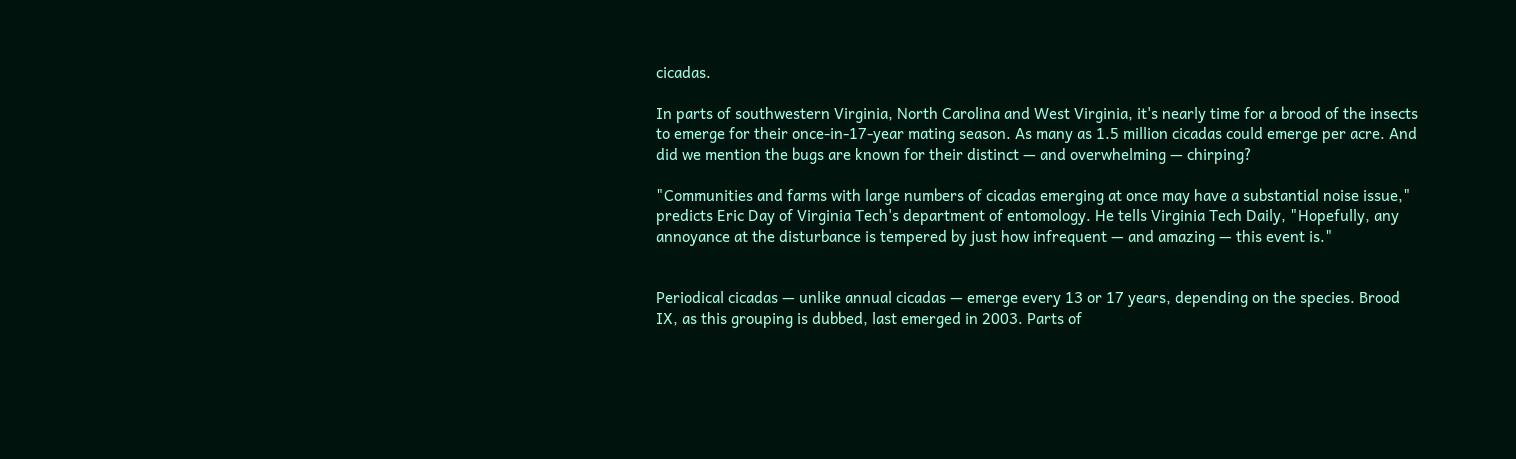cicadas.

In parts of southwestern Virginia, North Carolina and West Virginia, it's nearly time for a brood of the insects to emerge for their once-in-17-year mating season. As many as 1.5 million cicadas could emerge per acre. And did we mention the bugs are known for their distinct — and overwhelming — chirping?

"Communities and farms with large numbers of cicadas emerging at once may have a substantial noise issue," predicts Eric Day of Virginia Tech's department of entomology. He tells Virginia Tech Daily, "Hopefully, any annoyance at the disturbance is tempered by just how infrequent — and amazing — this event is."


Periodical cicadas — unlike annual cicadas — emerge every 13 or 17 years, depending on the species. Brood IX, as this grouping is dubbed, last emerged in 2003. Parts of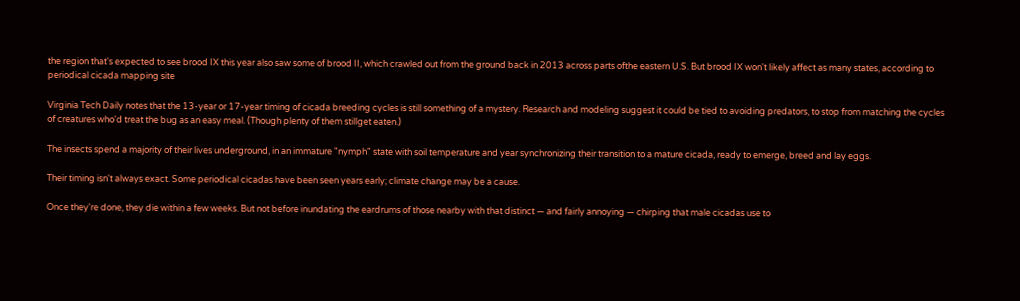the region that's expected to see brood IX this year also saw some of brood II, which crawled out from the ground back in 2013 across parts ofthe eastern U.S. But brood IX won't likely affect as many states, according to periodical cicada mapping site

Virginia Tech Daily notes that the 13-year or 17-year timing of cicada breeding cycles is still something of a mystery. Research and modeling suggest it could be tied to avoiding predators, to stop from matching the cycles of creatures who'd treat the bug as an easy meal. (Though plenty of them stillget eaten.)

The insects spend a majority of their lives underground, in an immature "nymph" state with soil temperature and year synchronizing their transition to a mature cicada, ready to emerge, breed and lay eggs.

Their timing isn't always exact. Some periodical cicadas have been seen years early; climate change may be a cause.

Once they're done, they die within a few weeks. But not before inundating the eardrums of those nearby with that distinct — and fairly annoying — chirping that male cicadas use to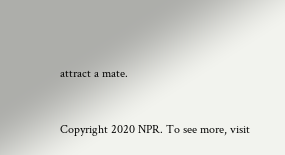attract a mate.


Copyright 2020 NPR. To see more, visit